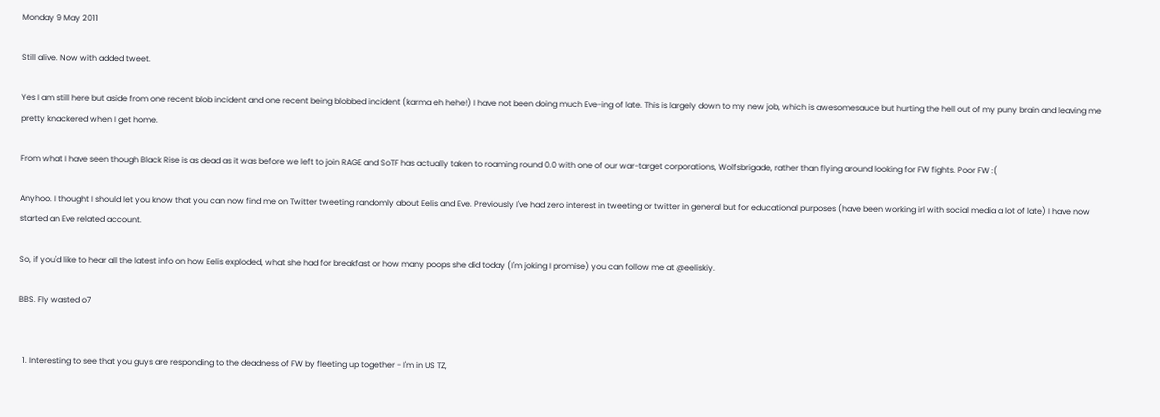Monday 9 May 2011

Still alive. Now with added tweet.

Yes I am still here but aside from one recent blob incident and one recent being blobbed incident (karma eh hehe!) I have not been doing much Eve-ing of late. This is largely down to my new job, which is awesomesauce but hurting the hell out of my puny brain and leaving me pretty knackered when I get home.

From what I have seen though Black Rise is as dead as it was before we left to join RAGE and SoTF has actually taken to roaming round 0.0 with one of our war-target corporations, Wolfsbrigade, rather than flying around looking for FW fights. Poor FW :(

Anyhoo. I thought I should let you know that you can now find me on Twitter tweeting randomly about Eelis and Eve. Previously I've had zero interest in tweeting or twitter in general but for educational purposes (have been working irl with social media a lot of late) I have now started an Eve related account.

So, if you'd like to hear all the latest info on how Eelis exploded, what she had for breakfast or how many poops she did today (I'm joking I promise) you can follow me at @eeliskiy.

BBS. Fly wasted o7


  1. Interesting to see that you guys are responding to the deadness of FW by fleeting up together - I'm in US TZ,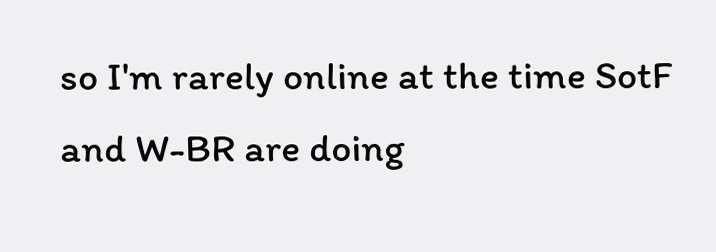so I'm rarely online at the time SotF and W-BR are doing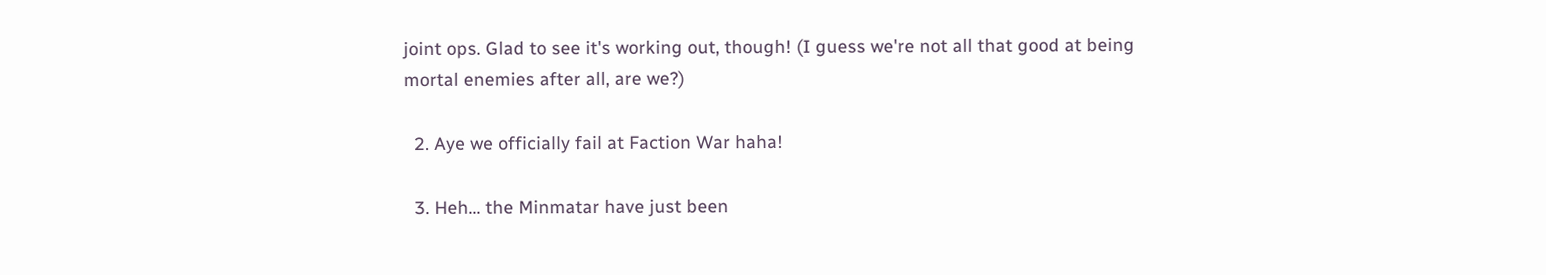joint ops. Glad to see it's working out, though! (I guess we're not all that good at being mortal enemies after all, are we?)

  2. Aye we officially fail at Faction War haha!

  3. Heh... the Minmatar have just been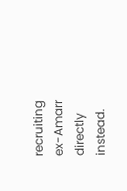recruiting ex-Amarr directly instead.